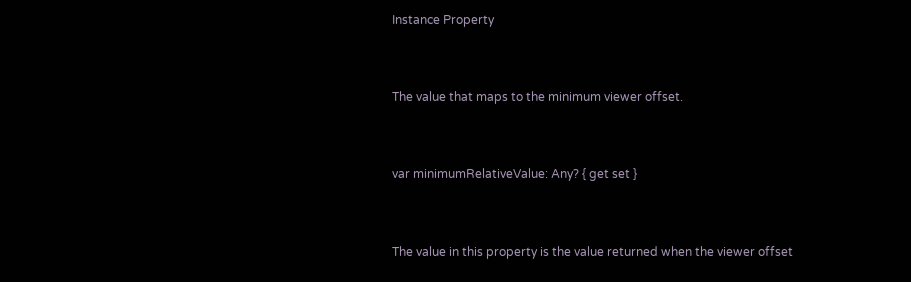Instance Property


The value that maps to the minimum viewer offset.


var minimumRelativeValue: Any? { get set }


The value in this property is the value returned when the viewer offset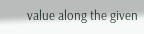value along the given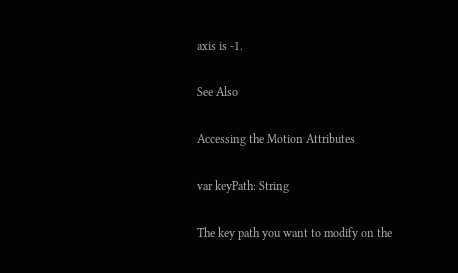axis is -1.

See Also

Accessing the Motion Attributes

var keyPath: String

The key path you want to modify on the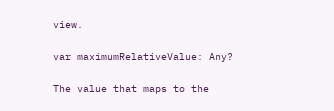view.

var maximumRelativeValue: Any?

The value that maps to the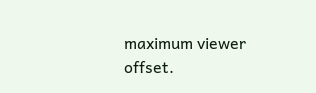maximum viewer offset.